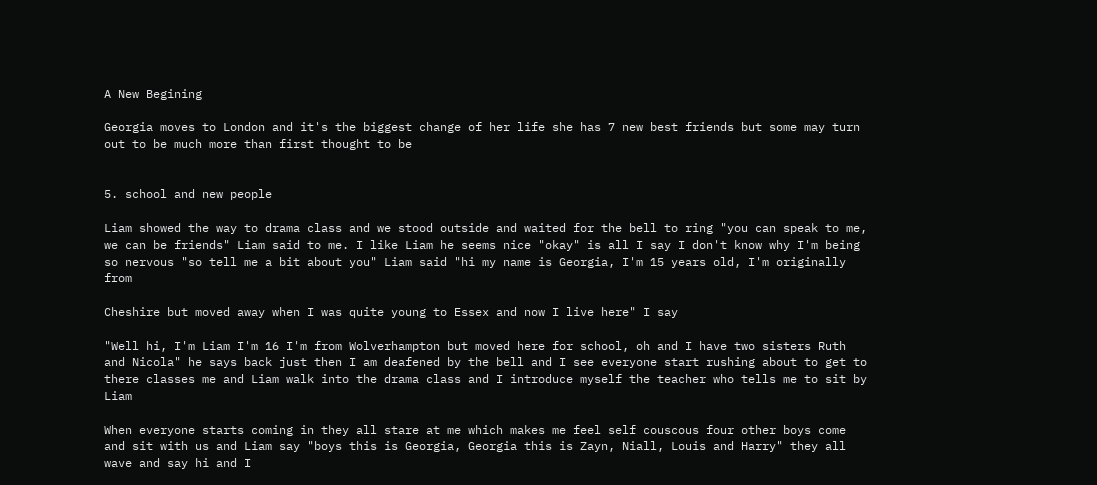A New Begining

Georgia moves to London and it's the biggest change of her life she has 7 new best friends but some may turn out to be much more than first thought to be


5. school and new people

Liam showed the way to drama class and we stood outside and waited for the bell to ring "you can speak to me, we can be friends" Liam said to me. I like Liam he seems nice "okay" is all I say I don't know why I'm being so nervous "so tell me a bit about you" Liam said "hi my name is Georgia, I'm 15 years old, I'm originally from

Cheshire but moved away when I was quite young to Essex and now I live here" I say

"Well hi, I'm Liam I'm 16 I'm from Wolverhampton but moved here for school, oh and I have two sisters Ruth and Nicola" he says back just then I am deafened by the bell and I see everyone start rushing about to get to there classes me and Liam walk into the drama class and I introduce myself the teacher who tells me to sit by Liam

When everyone starts coming in they all stare at me which makes me feel self couscous four other boys come and sit with us and Liam say "boys this is Georgia, Georgia this is Zayn, Niall, Louis and Harry" they all wave and say hi and I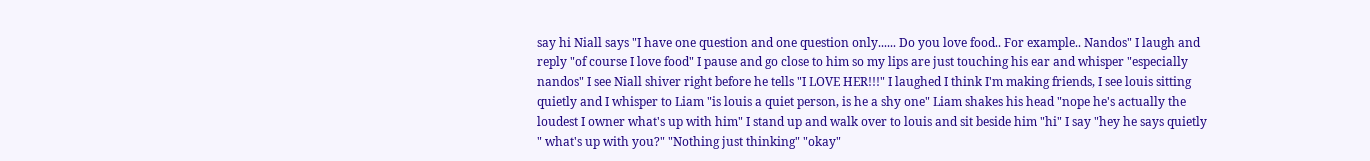say hi Niall says "I have one question and one question only...... Do you love food.. For example.. Nandos" I laugh and reply "of course I love food" I pause and go close to him so my lips are just touching his ear and whisper "especially nandos" I see Niall shiver right before he tells "I LOVE HER!!!" I laughed I think I'm making friends, I see louis sitting quietly and I whisper to Liam "is louis a quiet person, is he a shy one" Liam shakes his head "nope he's actually the loudest I owner what's up with him" I stand up and walk over to louis and sit beside him "hi" I say "hey he says quietly " what's up with you?" "Nothing just thinking" "okay"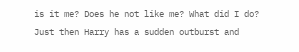is it me? Does he not like me? What did I do? Just then Harry has a sudden outburst and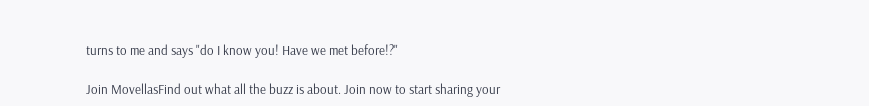turns to me and says "do I know you! Have we met before!?"

Join MovellasFind out what all the buzz is about. Join now to start sharing your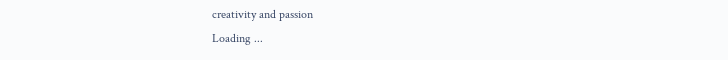creativity and passion
Loading ...